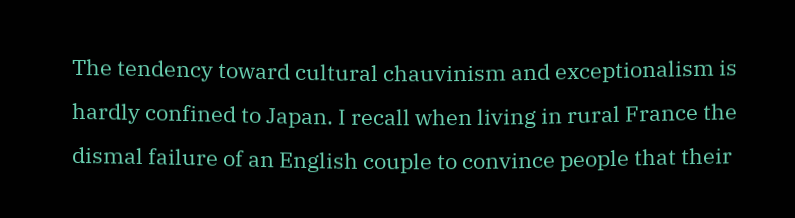The tendency toward cultural chauvinism and exceptionalism is hardly confined to Japan. I recall when living in rural France the dismal failure of an English couple to convince people that their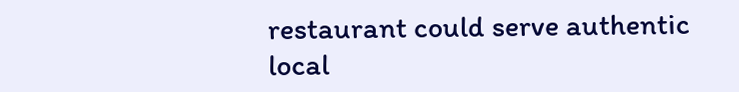restaurant could serve authentic local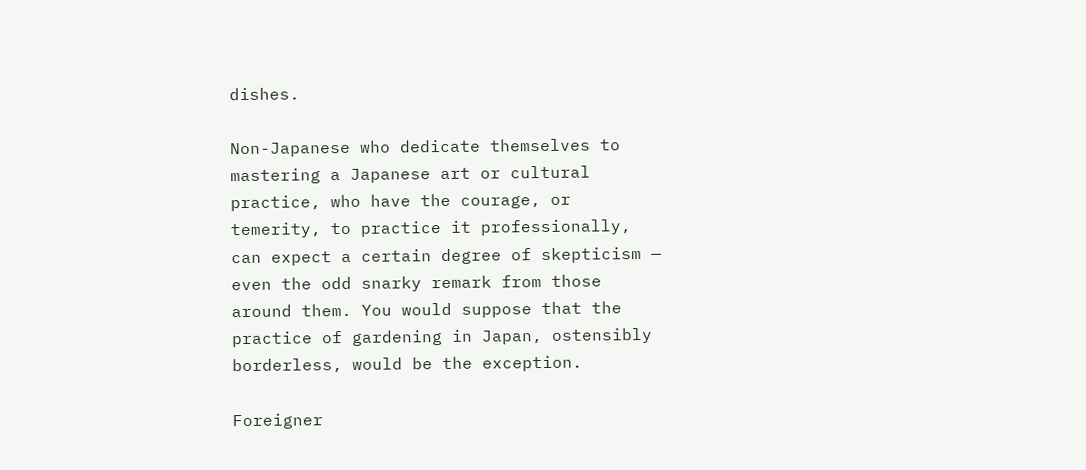dishes.

Non-Japanese who dedicate themselves to mastering a Japanese art or cultural practice, who have the courage, or temerity, to practice it professionally, can expect a certain degree of skepticism — even the odd snarky remark from those around them. You would suppose that the practice of gardening in Japan, ostensibly borderless, would be the exception.

Foreigner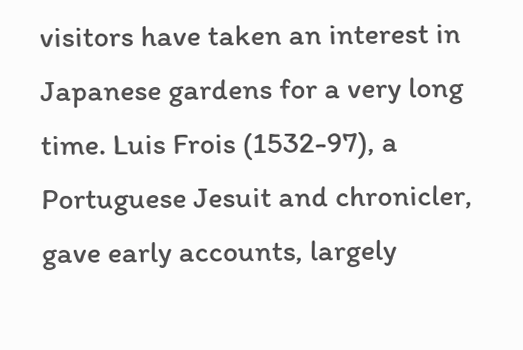visitors have taken an interest in Japanese gardens for a very long time. Luis Frois (1532-97), a Portuguese Jesuit and chronicler, gave early accounts, largely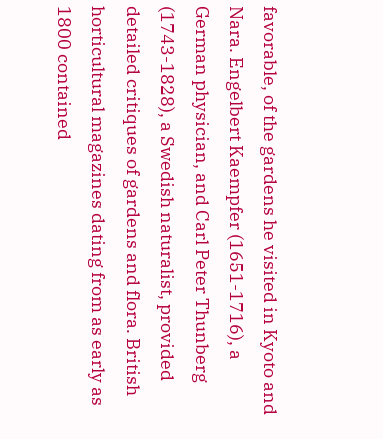favorable, of the gardens he visited in Kyoto and Nara. Engelbert Kaempfer (1651-1716), a German physician, and Carl Peter Thunberg (1743-1828), a Swedish naturalist, provided detailed critiques of gardens and flora. British horticultural magazines dating from as early as 1800 contained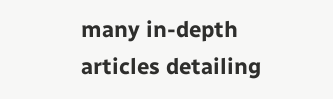many in-depth articles detailing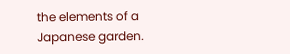the elements of a Japanese garden.